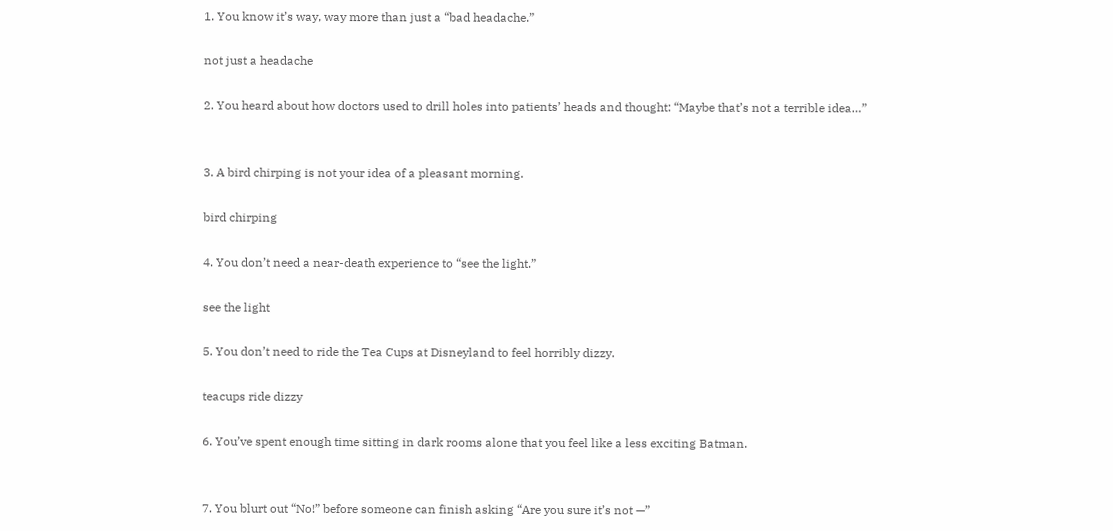1. You know it’s way, way more than just a “bad headache.”

not just a headache

2. You heard about how doctors used to drill holes into patients’ heads and thought: “Maybe that’s not a terrible idea…”


3. A bird chirping is not your idea of a pleasant morning.

bird chirping

4. You don’t need a near-death experience to “see the light.”

see the light

5. You don’t need to ride the Tea Cups at Disneyland to feel horribly dizzy.

teacups ride dizzy

6. You’ve spent enough time sitting in dark rooms alone that you feel like a less exciting Batman.


7. You blurt out “No!” before someone can finish asking “Are you sure it’s not —”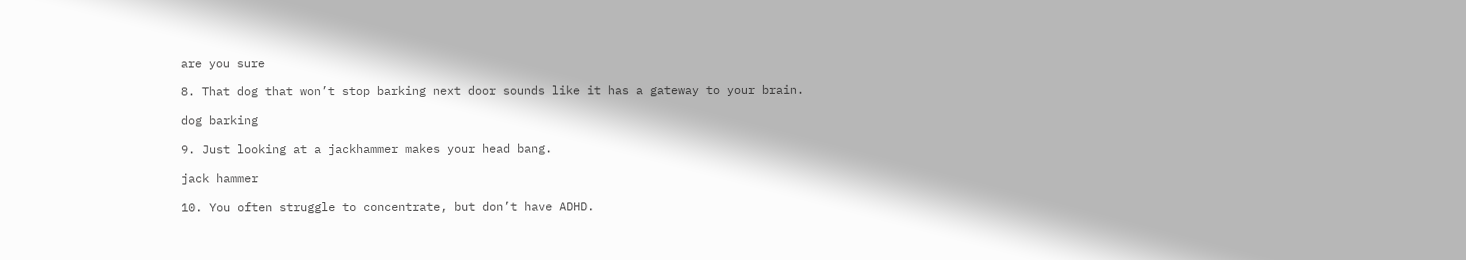are you sure

8. That dog that won’t stop barking next door sounds like it has a gateway to your brain.

dog barking

9. Just looking at a jackhammer makes your head bang.

jack hammer

10. You often struggle to concentrate, but don’t have ADHD.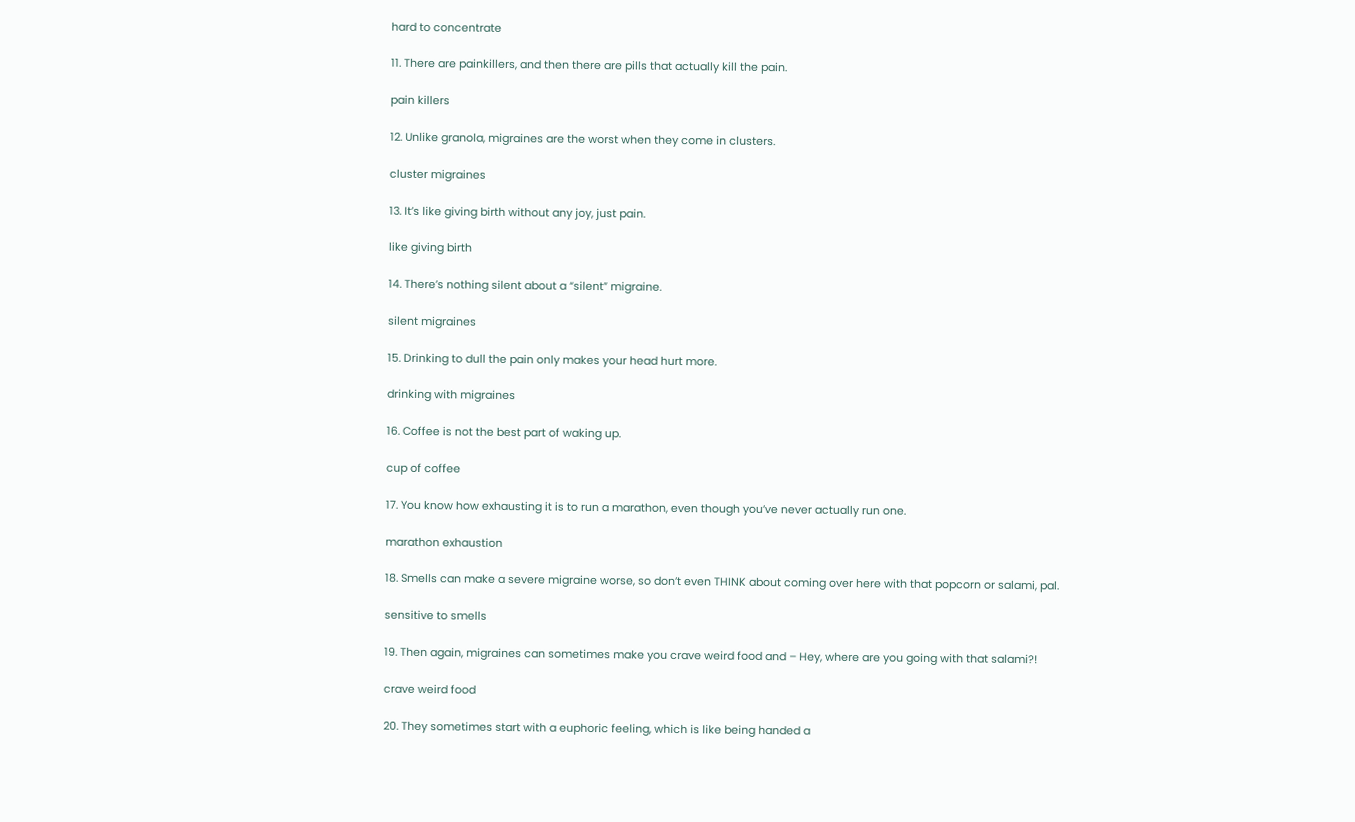hard to concentrate

11. There are painkillers, and then there are pills that actually kill the pain.

pain killers

12. Unlike granola, migraines are the worst when they come in clusters.

cluster migraines

13. It’s like giving birth without any joy, just pain.

like giving birth

14. There’s nothing silent about a “silent” migraine.

silent migraines

15. Drinking to dull the pain only makes your head hurt more.

drinking with migraines

16. Coffee is not the best part of waking up.

cup of coffee

17. You know how exhausting it is to run a marathon, even though you’ve never actually run one.

marathon exhaustion

18. Smells can make a severe migraine worse, so don’t even THINK about coming over here with that popcorn or salami, pal.

sensitive to smells

19. Then again, migraines can sometimes make you crave weird food and – Hey, where are you going with that salami?!

crave weird food

20. They sometimes start with a euphoric feeling, which is like being handed a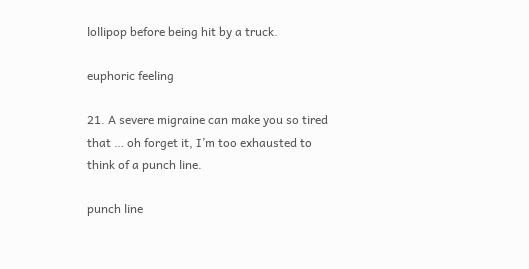lollipop before being hit by a truck.

euphoric feeling

21. A severe migraine can make you so tired that … oh forget it, I’m too exhausted to think of a punch line.

punch line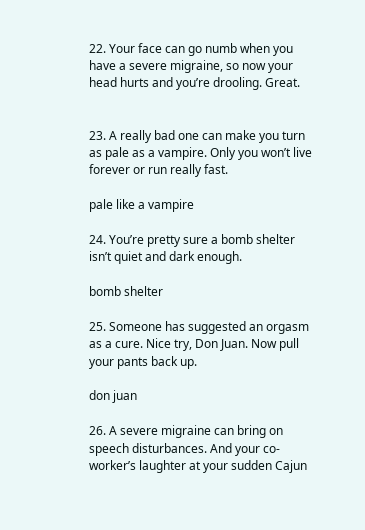22. Your face can go numb when you have a severe migraine, so now your head hurts and you’re drooling. Great.


23. A really bad one can make you turn as pale as a vampire. Only you won’t live forever or run really fast.

pale like a vampire

24. You’re pretty sure a bomb shelter isn’t quiet and dark enough.

bomb shelter

25. Someone has suggested an orgasm as a cure. Nice try, Don Juan. Now pull your pants back up.

don juan

26. A severe migraine can bring on speech disturbances. And your co-worker’s laughter at your sudden Cajun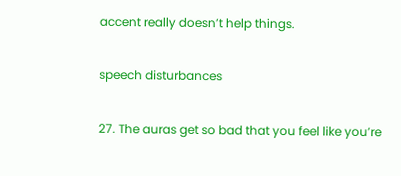accent really doesn’t help things.

speech disturbances

27. The auras get so bad that you feel like you’re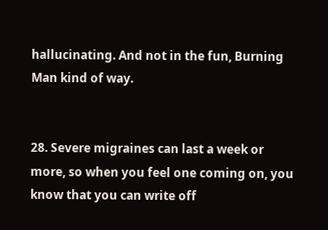hallucinating. And not in the fun, Burning Man kind of way.


28. Severe migraines can last a week or more, so when you feel one coming on, you know that you can write off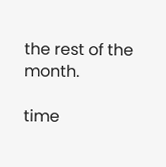the rest of the month.

time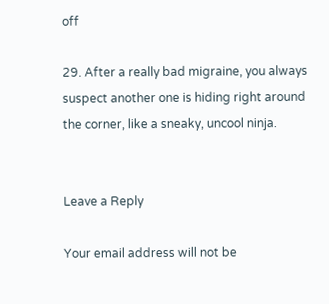off

29. After a really bad migraine, you always suspect another one is hiding right around the corner, like a sneaky, uncool ninja.


Leave a Reply

Your email address will not be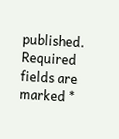published. Required fields are marked *